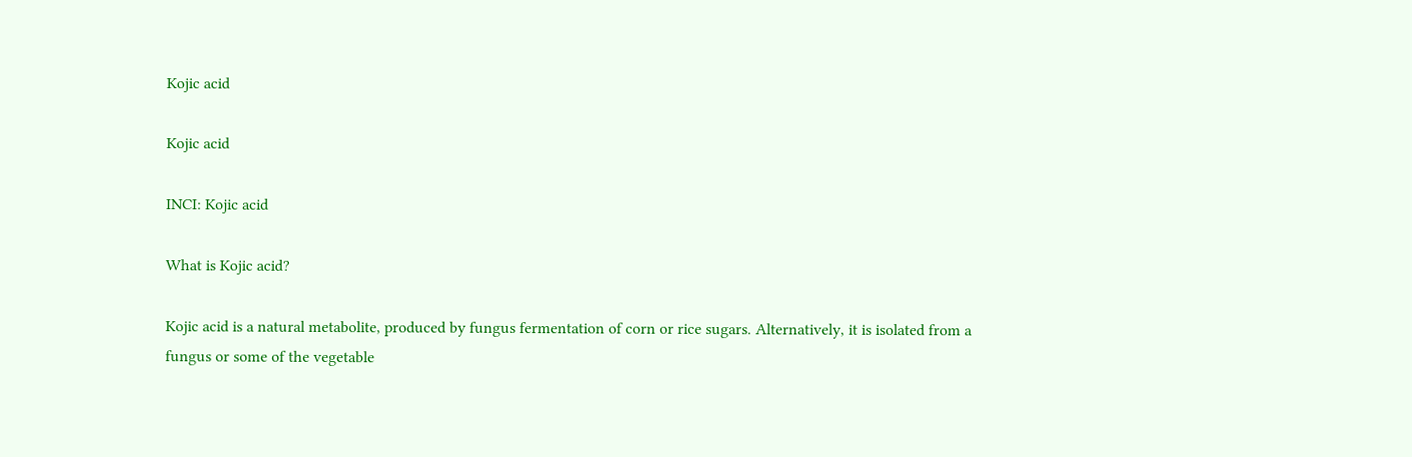Kojic acid

Kojic acid

INCI: Kojic acid

What is Kojic acid?

Kojic acid is a natural metabolite, produced by fungus fermentation of corn or rice sugars. Alternatively, it is isolated from a fungus or some of the vegetable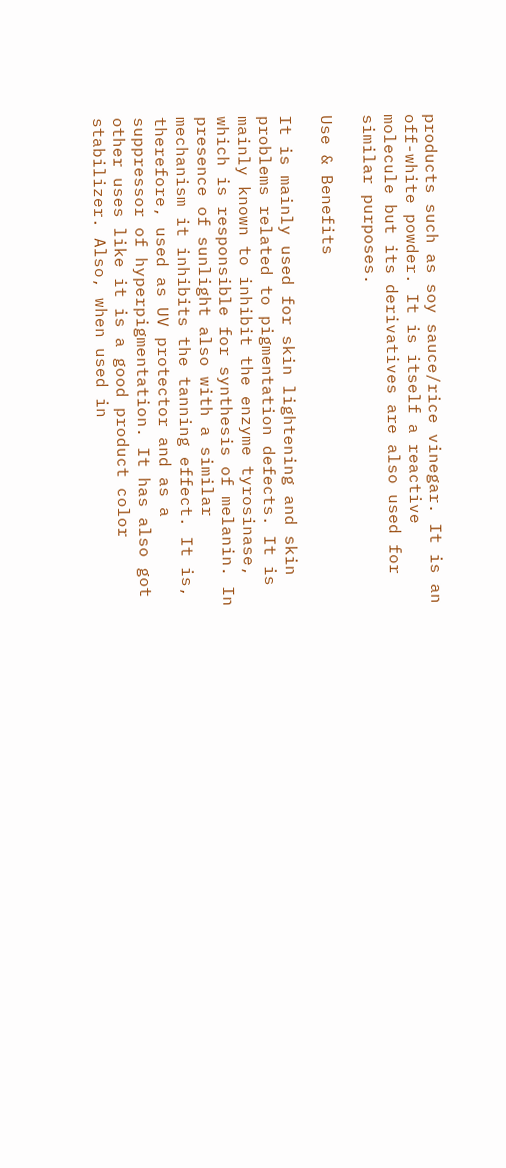products such as soy sauce/rice vinegar. It is an off-white powder. It is itself a reactive molecule but its derivatives are also used for similar purposes.

Use & Benefits

It is mainly used for skin lightening and skin problems related to pigmentation defects. It is mainly known to inhibit the enzyme tyrosinase, which is responsible for synthesis of melanin. In presence of sunlight also with a similar mechanism it inhibits the tanning effect. It is, therefore, used as UV protector and as a suppressor of hyperpigmentation. It has also got other uses like it is a good product color stabilizer. Also, when used in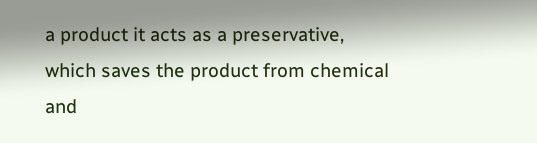a product it acts as a preservative, which saves the product from chemical and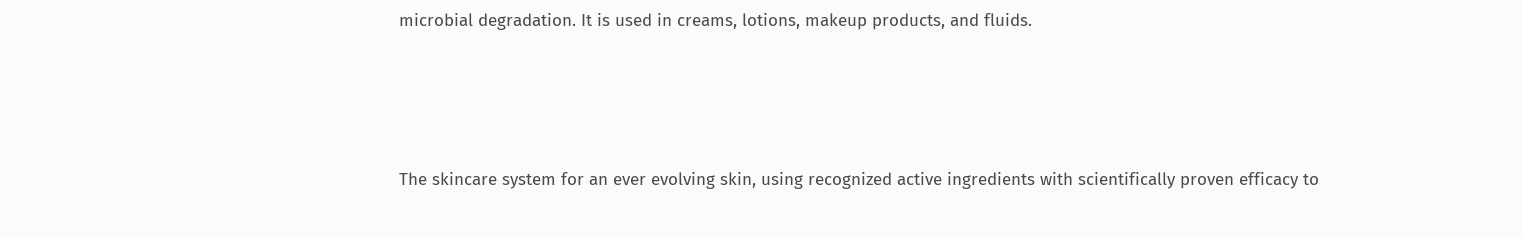microbial degradation. It is used in creams, lotions, makeup products, and fluids.




The skincare system for an ever evolving skin, using recognized active ingredients with scientifically proven efficacy to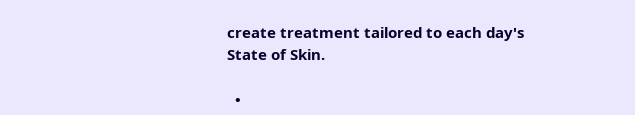create treatment tailored to each day's State of Skin.

  •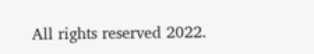All rights reserved 2022.